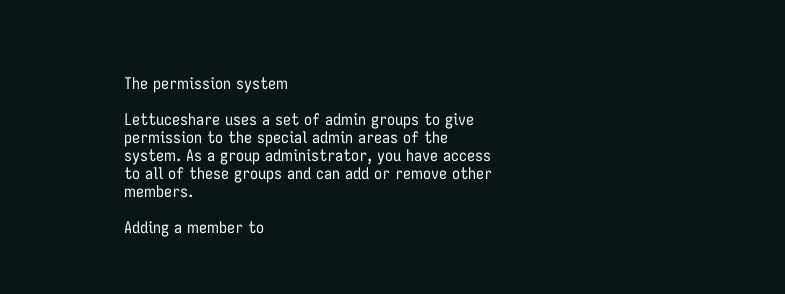The permission system

Lettuceshare uses a set of admin groups to give permission to the special admin areas of the system. As a group administrator, you have access to all of these groups and can add or remove other members.

Adding a member to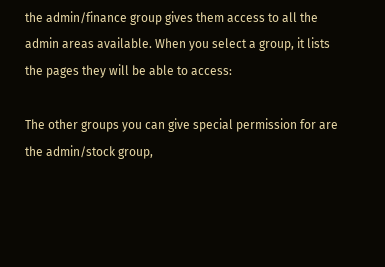the admin/finance group gives them access to all the admin areas available. When you select a group, it lists the pages they will be able to access:

The other groups you can give special permission for are the admin/stock group,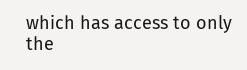which has access to only the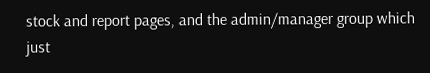stock and report pages, and the admin/manager group which just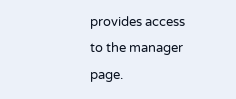provides access to the manager page.